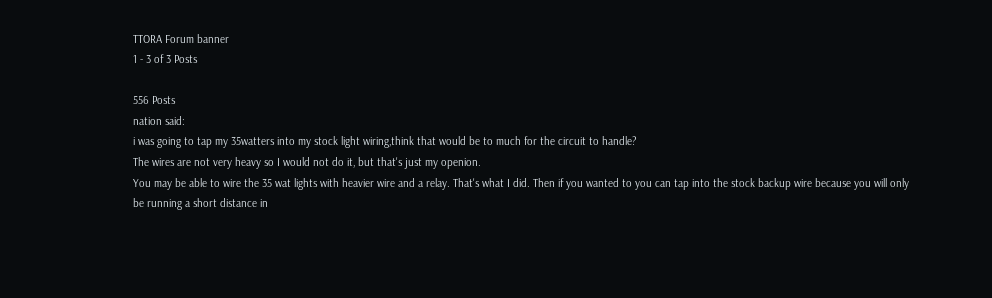TTORA Forum banner
1 - 3 of 3 Posts

556 Posts
nation said:
i was going to tap my 35watters into my stock light wiring,think that would be to much for the circuit to handle?
The wires are not very heavy so I would not do it, but that's just my openion.
You may be able to wire the 35 wat lights with heavier wire and a relay. That's what I did. Then if you wanted to you can tap into the stock backup wire because you will only be running a short distance in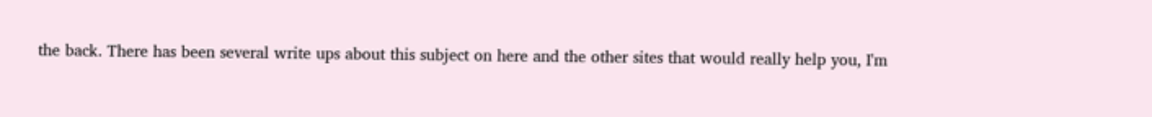the back. There has been several write ups about this subject on here and the other sites that would really help you, I'm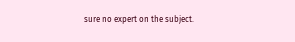sure no expert on the subject.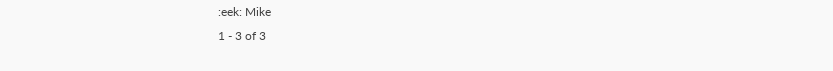:eek: Mike
1 - 3 of 3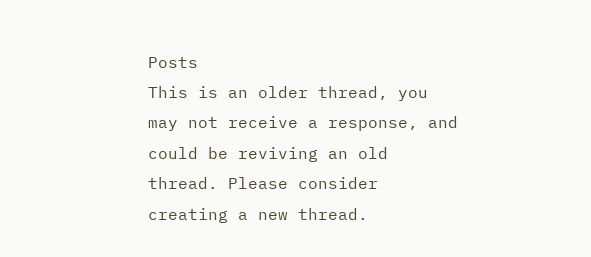Posts
This is an older thread, you may not receive a response, and could be reviving an old thread. Please consider creating a new thread.